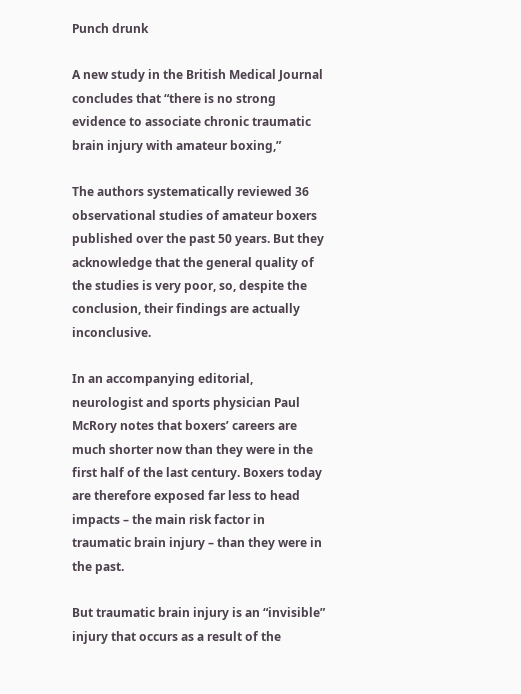Punch drunk

A new study in the British Medical Journal concludes that “there is no strong evidence to associate chronic traumatic brain injury with amateur boxing,”

The authors systematically reviewed 36 observational studies of amateur boxers published over the past 50 years. But they acknowledge that the general quality of the studies is very poor, so, despite the conclusion, their findings are actually inconclusive.

In an accompanying editorial, neurologist and sports physician Paul McRory notes that boxers’ careers are much shorter now than they were in the first half of the last century. Boxers today are therefore exposed far less to head impacts – the main risk factor in traumatic brain injury – than they were in the past.

But traumatic brain injury is an “invisible” injury that occurs as a result of the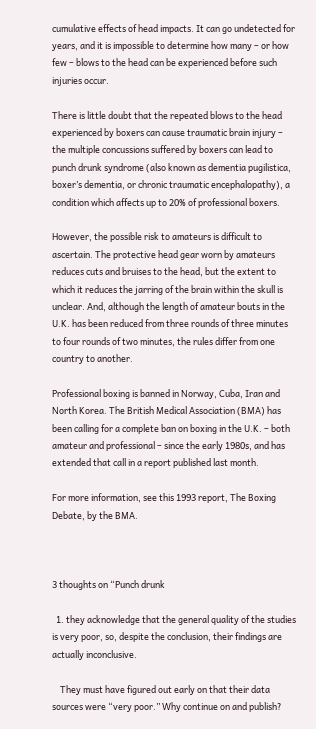cumulative effects of head impacts. It can go undetected for years, and it is impossible to determine how many – or how few – blows to the head can be experienced before such injuries occur.

There is little doubt that the repeated blows to the head experienced by boxers can cause traumatic brain injury – the multiple concussions suffered by boxers can lead to punch drunk syndrome (also known as dementia pugilistica, boxer’s dementia, or chronic traumatic encephalopathy), a condition which affects up to 20% of professional boxers.

However, the possible risk to amateurs is difficult to ascertain. The protective head gear worn by amateurs reduces cuts and bruises to the head, but the extent to which it reduces the jarring of the brain within the skull is unclear. And, although the length of amateur bouts in the U.K. has been reduced from three rounds of three minutes to four rounds of two minutes, the rules differ from one country to another.

Professional boxing is banned in Norway, Cuba, Iran and North Korea. The British Medical Association (BMA) has been calling for a complete ban on boxing in the U.K. – both amateur and professional – since the early 1980s, and has extended that call in a report published last month.

For more information, see this 1993 report, The Boxing Debate, by the BMA.



3 thoughts on “Punch drunk

  1. they acknowledge that the general quality of the studies is very poor, so, despite the conclusion, their findings are actually inconclusive.

    They must have figured out early on that their data sources were “very poor.” Why continue on and publish?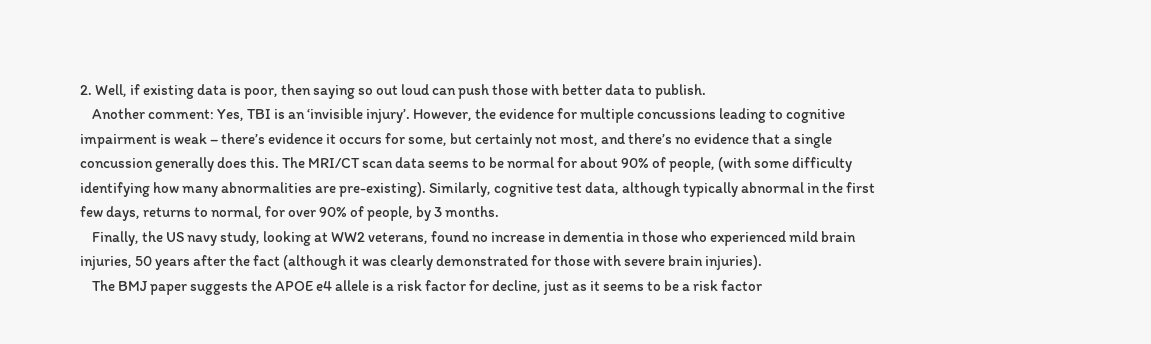2. Well, if existing data is poor, then saying so out loud can push those with better data to publish.
    Another comment: Yes, TBI is an ‘invisible injury’. However, the evidence for multiple concussions leading to cognitive impairment is weak – there’s evidence it occurs for some, but certainly not most, and there’s no evidence that a single concussion generally does this. The MRI/CT scan data seems to be normal for about 90% of people, (with some difficulty identifying how many abnormalities are pre-existing). Similarly, cognitive test data, although typically abnormal in the first few days, returns to normal, for over 90% of people, by 3 months.
    Finally, the US navy study, looking at WW2 veterans, found no increase in dementia in those who experienced mild brain injuries, 50 years after the fact (although it was clearly demonstrated for those with severe brain injuries).
    The BMJ paper suggests the APOE e4 allele is a risk factor for decline, just as it seems to be a risk factor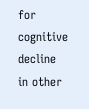for cognitive decline in other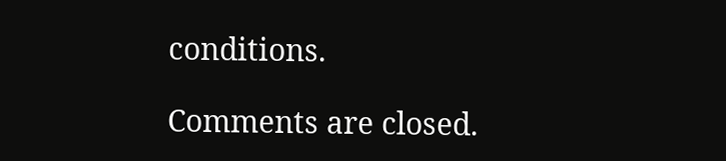conditions.

Comments are closed.